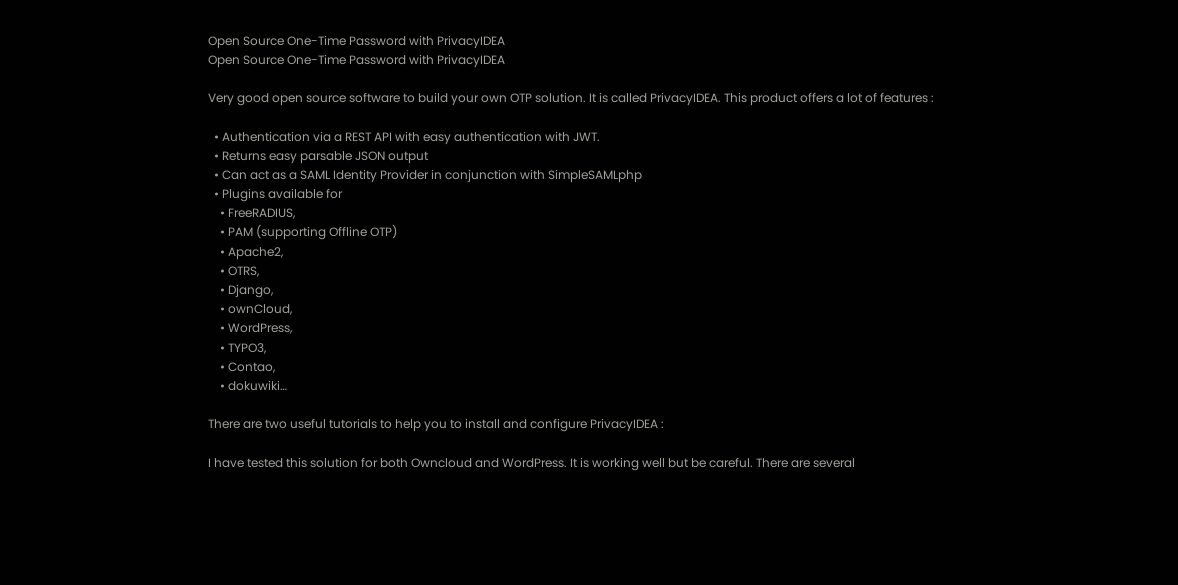Open Source One-Time Password with PrivacyIDEA
Open Source One-Time Password with PrivacyIDEA

Very good open source software to build your own OTP solution. It is called PrivacyIDEA. This product offers a lot of features :

  • Authentication via a REST API with easy authentication with JWT.
  • Returns easy parsable JSON output
  • Can act as a SAML Identity Provider in conjunction with SimpleSAMLphp
  • Plugins available for
    • FreeRADIUS,
    • PAM (supporting Offline OTP)
    • Apache2,
    • OTRS,
    • Django,
    • ownCloud,
    • WordPress,
    • TYPO3,
    • Contao,
    • dokuwiki…

There are two useful tutorials to help you to install and configure PrivacyIDEA :

I have tested this solution for both Owncloud and WordPress. It is working well but be careful. There are several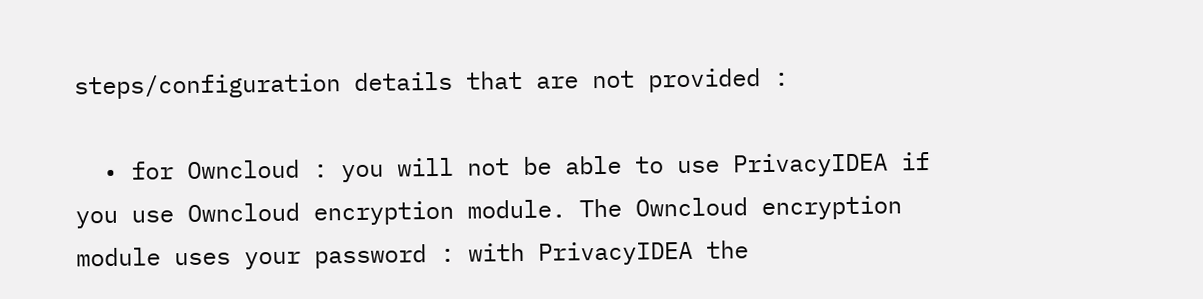steps/configuration details that are not provided :

  • for Owncloud : you will not be able to use PrivacyIDEA if you use Owncloud encryption module. The Owncloud encryption module uses your password : with PrivacyIDEA the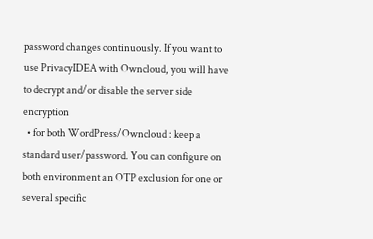password changes continuously. If you want to use PrivacyIDEA with Owncloud, you will have to decrypt and/or disable the server side encryption
  • for both WordPress/Owncloud : keep a standard user/password. You can configure on both environment an OTP exclusion for one or several specific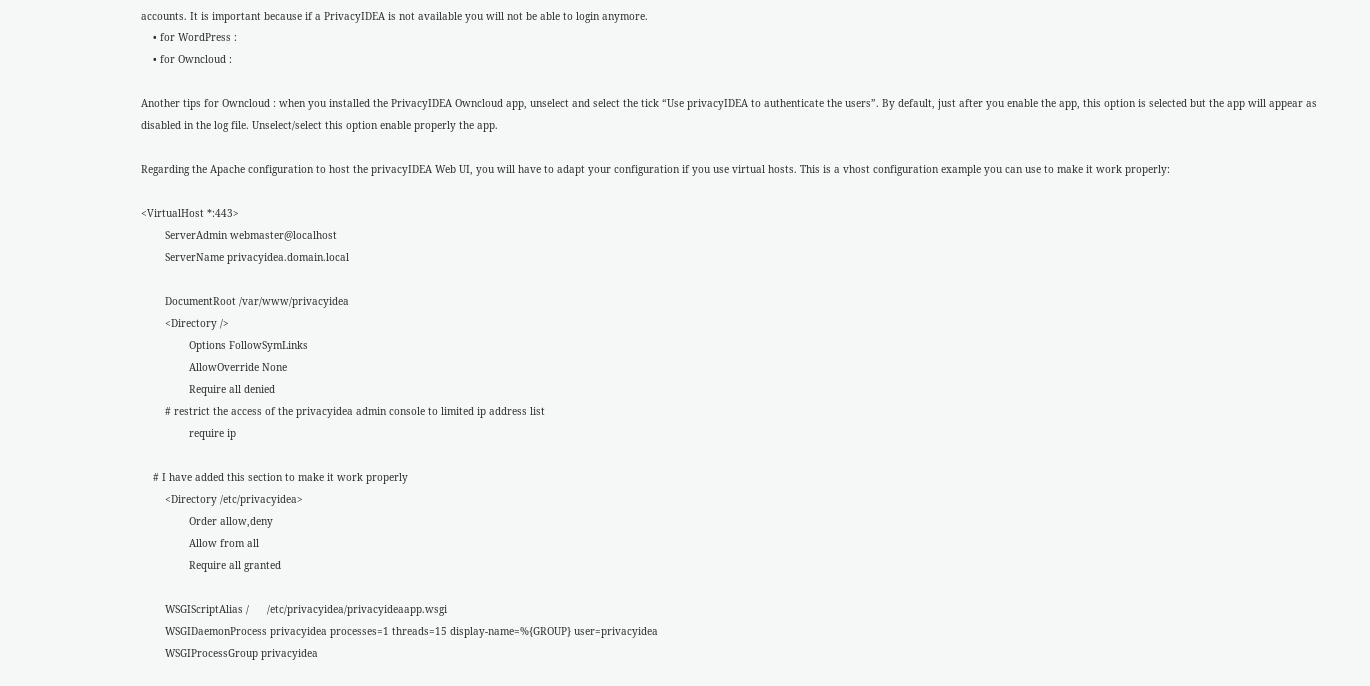accounts. It is important because if a PrivacyIDEA is not available you will not be able to login anymore.
    • for WordPress :
    • for Owncloud :

Another tips for Owncloud : when you installed the PrivacyIDEA Owncloud app, unselect and select the tick “Use privacyIDEA to authenticate the users”. By default, just after you enable the app, this option is selected but the app will appear as disabled in the log file. Unselect/select this option enable properly the app.

Regarding the Apache configuration to host the privacyIDEA Web UI, you will have to adapt your configuration if you use virtual hosts. This is a vhost configuration example you can use to make it work properly:

<VirtualHost *:443>
        ServerAdmin webmaster@localhost
        ServerName privacyidea.domain.local

        DocumentRoot /var/www/privacyidea
        <Directory />
                Options FollowSymLinks
                AllowOverride None
                Require all denied
        # restrict the access of the privacyidea admin console to limited ip address list
                require ip

    # I have added this section to make it work properly
        <Directory /etc/privacyidea>
                Order allow,deny
                Allow from all
                Require all granted

        WSGIScriptAlias /      /etc/privacyidea/privacyideaapp.wsgi
        WSGIDaemonProcess privacyidea processes=1 threads=15 display-name=%{GROUP} user=privacyidea
        WSGIProcessGroup privacyidea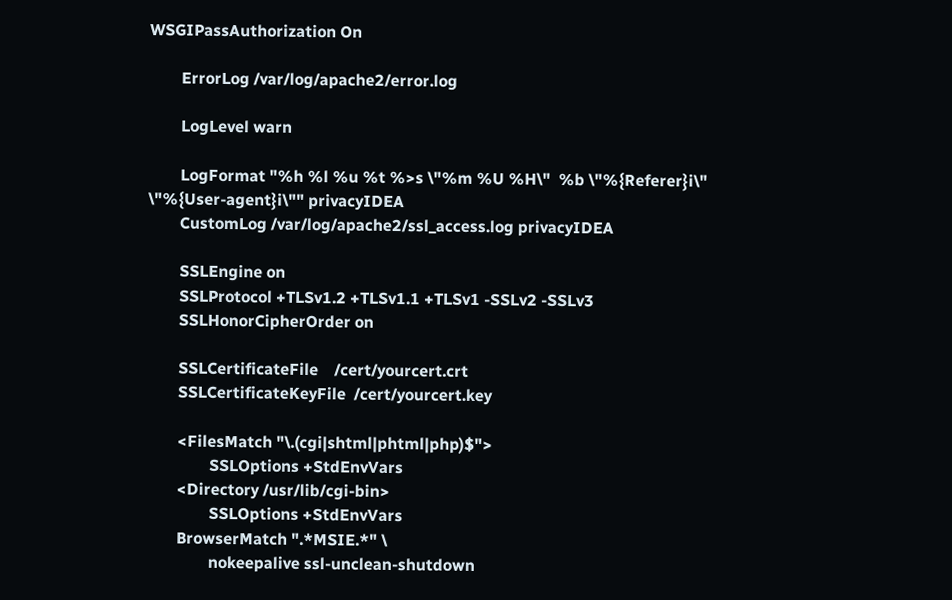WSGIPassAuthorization On

        ErrorLog /var/log/apache2/error.log

        LogLevel warn

        LogFormat "%h %l %u %t %>s \"%m %U %H\"  %b \"%{Referer}i\" \"%{User-agent}i\"" privacyIDEA
        CustomLog /var/log/apache2/ssl_access.log privacyIDEA

        SSLEngine on
        SSLProtocol +TLSv1.2 +TLSv1.1 +TLSv1 -SSLv2 -SSLv3
        SSLHonorCipherOrder on

        SSLCertificateFile    /cert/yourcert.crt
        SSLCertificateKeyFile  /cert/yourcert.key

        <FilesMatch "\.(cgi|shtml|phtml|php)$">
                SSLOptions +StdEnvVars
        <Directory /usr/lib/cgi-bin>
                SSLOptions +StdEnvVars
        BrowserMatch ".*MSIE.*" \
                nokeepalive ssl-unclean-shutdown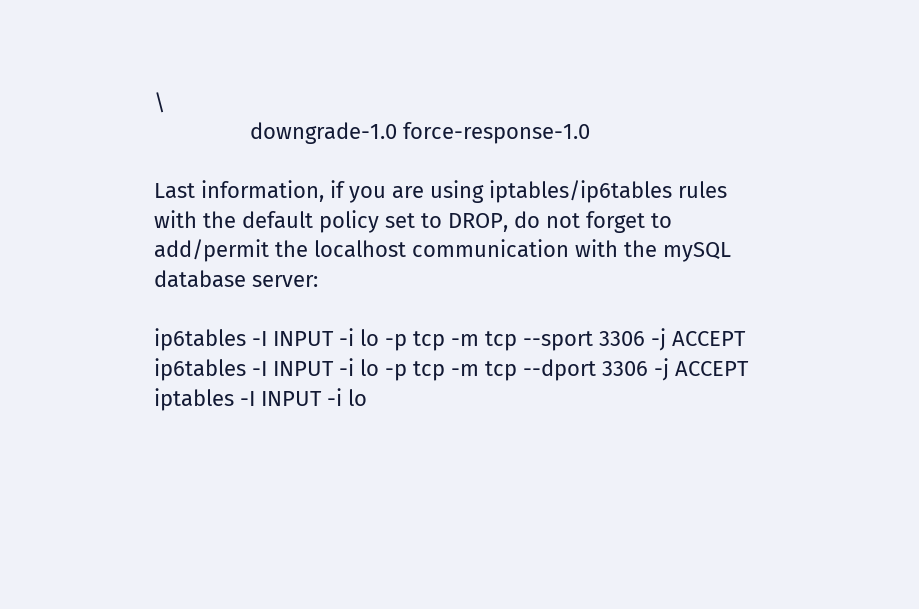\
                downgrade-1.0 force-response-1.0

Last information, if you are using iptables/ip6tables rules with the default policy set to DROP, do not forget to add/permit the localhost communication with the mySQL database server:

ip6tables -I INPUT -i lo -p tcp -m tcp --sport 3306 -j ACCEPT
ip6tables -I INPUT -i lo -p tcp -m tcp --dport 3306 -j ACCEPT
iptables -I INPUT -i lo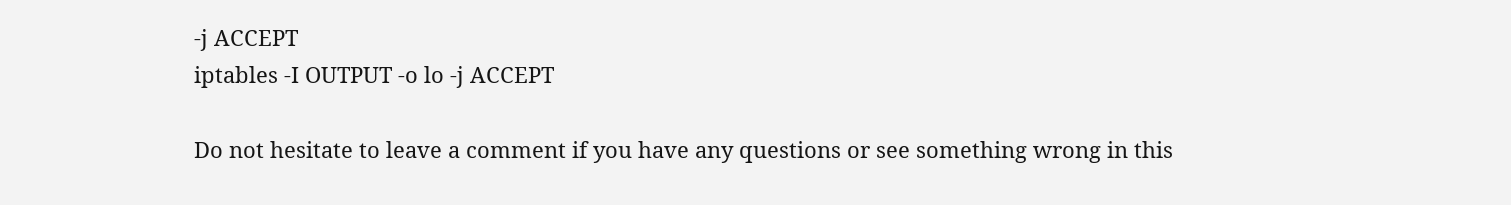-j ACCEPT
iptables -I OUTPUT -o lo -j ACCEPT

Do not hesitate to leave a comment if you have any questions or see something wrong in this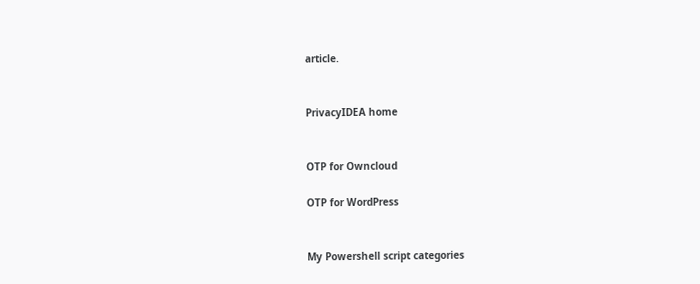article.


PrivacyIDEA home


OTP for Owncloud

OTP for WordPress


My Powershell script categories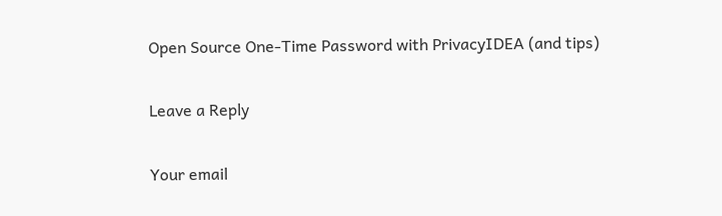Open Source One-Time Password with PrivacyIDEA (and tips)

Leave a Reply

Your email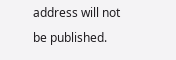address will not be published.